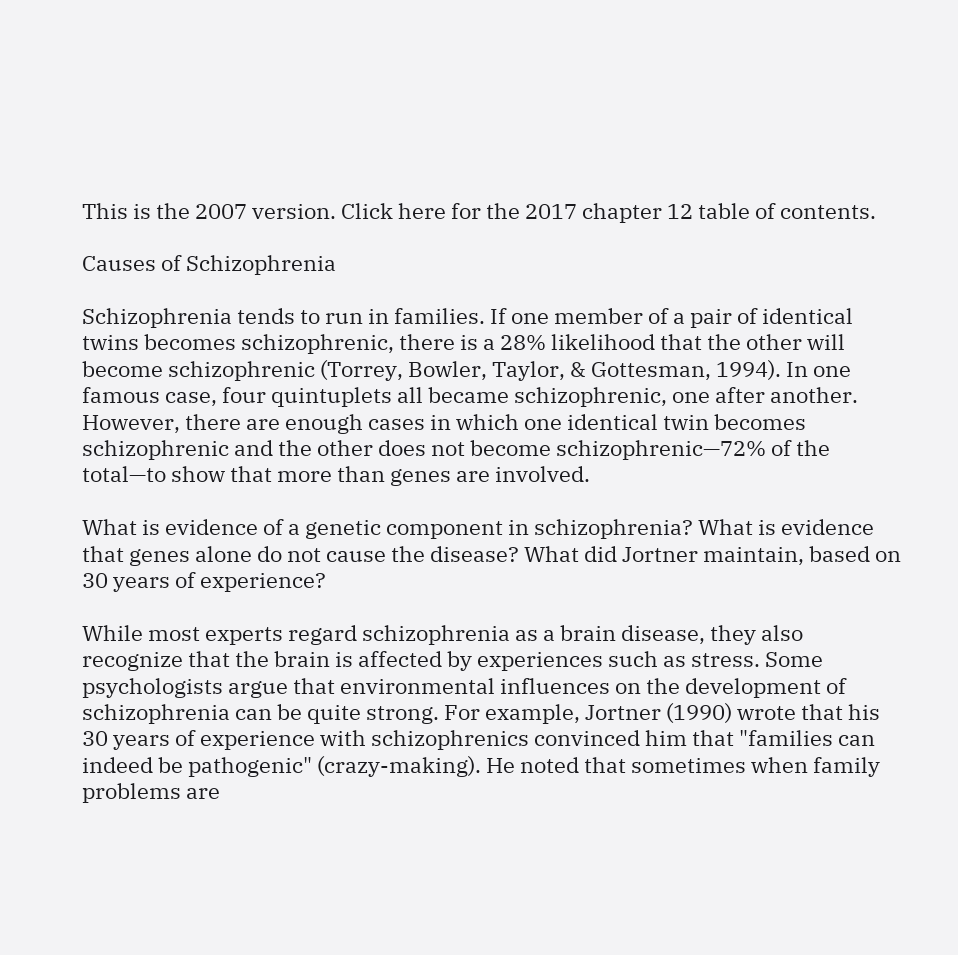This is the 2007 version. Click here for the 2017 chapter 12 table of contents.

Causes of Schizophrenia

Schizophrenia tends to run in families. If one member of a pair of identical twins becomes schizophrenic, there is a 28% likelihood that the other will become schizophrenic (Torrey, Bowler, Taylor, & Gottesman, 1994). In one famous case, four quintuplets all became schizophrenic, one after another. However, there are enough cases in which one identical twin becomes schizophrenic and the other does not become schizophrenic—72% of the total—to show that more than genes are involved.

What is evidence of a genetic component in schizophrenia? What is evidence that genes alone do not cause the disease? What did Jortner maintain, based on 30 years of experience?

While most experts regard schizophrenia as a brain disease, they also recognize that the brain is affected by experiences such as stress. Some psychologists argue that environmental influences on the development of schizophrenia can be quite strong. For example, Jortner (1990) wrote that his 30 years of experience with schizophrenics convinced him that "families can indeed be pathogenic" (crazy-making). He noted that sometimes when family problems are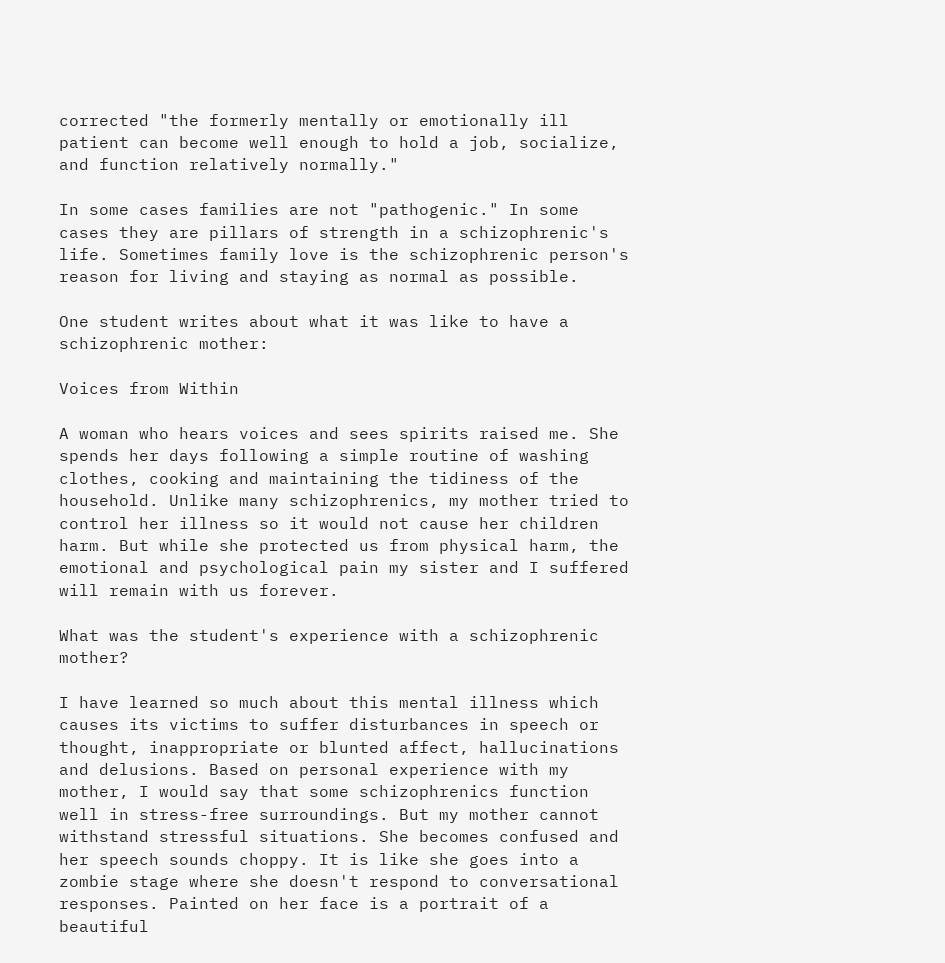corrected "the formerly mentally or emotionally ill patient can become well enough to hold a job, socialize, and function relatively normally."

In some cases families are not "pathogenic." In some cases they are pillars of strength in a schizophrenic's life. Sometimes family love is the schizophrenic person's reason for living and staying as normal as possible.

One student writes about what it was like to have a schizophrenic mother:

Voices from Within

A woman who hears voices and sees spirits raised me. She spends her days following a simple routine of washing clothes, cooking and maintaining the tidiness of the household. Unlike many schizophrenics, my mother tried to control her illness so it would not cause her children harm. But while she protected us from physical harm, the emotional and psychological pain my sister and I suffered will remain with us forever.

What was the student's experience with a schizophrenic mother?

I have learned so much about this mental illness which causes its victims to suffer disturbances in speech or thought, inappropriate or blunted affect, hallucinations and delusions. Based on personal experience with my mother, I would say that some schizophrenics function well in stress-free surroundings. But my mother cannot withstand stressful situations. She becomes confused and her speech sounds choppy. It is like she goes into a zombie stage where she doesn't respond to conversational responses. Painted on her face is a portrait of a beautiful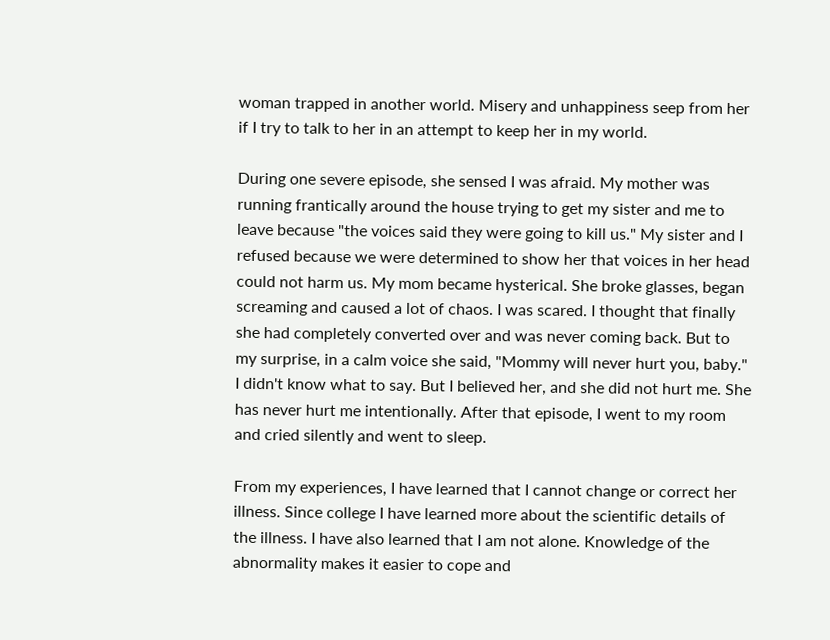woman trapped in another world. Misery and unhappiness seep from her if I try to talk to her in an attempt to keep her in my world.

During one severe episode, she sensed I was afraid. My mother was running frantically around the house trying to get my sister and me to leave because "the voices said they were going to kill us." My sister and I refused because we were determined to show her that voices in her head could not harm us. My mom became hysterical. She broke glasses, began screaming and caused a lot of chaos. I was scared. I thought that finally she had completely converted over and was never coming back. But to my surprise, in a calm voice she said, "Mommy will never hurt you, baby." I didn't know what to say. But I believed her, and she did not hurt me. She has never hurt me intentionally. After that episode, I went to my room and cried silently and went to sleep.

From my experiences, I have learned that I cannot change or correct her illness. Since college I have learned more about the scientific details of the illness. I have also learned that I am not alone. Knowledge of the abnormality makes it easier to cope and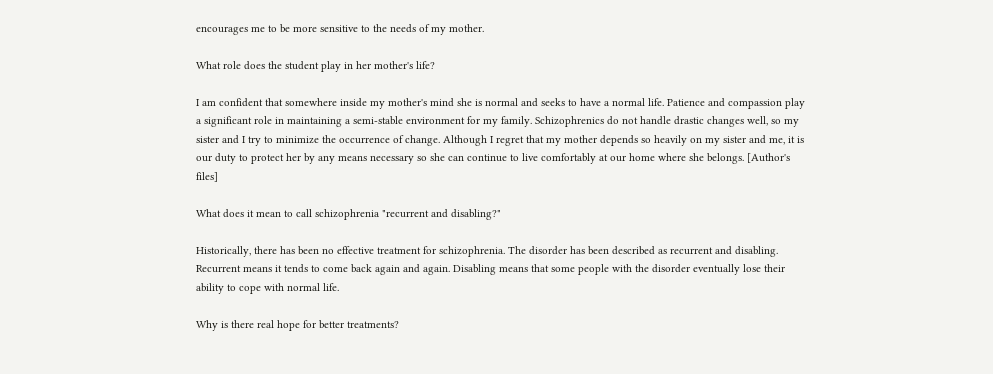encourages me to be more sensitive to the needs of my mother.

What role does the student play in her mother's life?

I am confident that somewhere inside my mother's mind she is normal and seeks to have a normal life. Patience and compassion play a significant role in maintaining a semi-stable environment for my family. Schizophrenics do not handle drastic changes well, so my sister and I try to minimize the occurrence of change. Although I regret that my mother depends so heavily on my sister and me, it is our duty to protect her by any means necessary so she can continue to live comfortably at our home where she belongs. [Author's files]

What does it mean to call schizophrenia "recurrent and disabling?"

Historically, there has been no effective treatment for schizophrenia. The disorder has been described as recurrent and disabling. Recurrent means it tends to come back again and again. Disabling means that some people with the disorder eventually lose their ability to cope with normal life.

Why is there real hope for better treatments?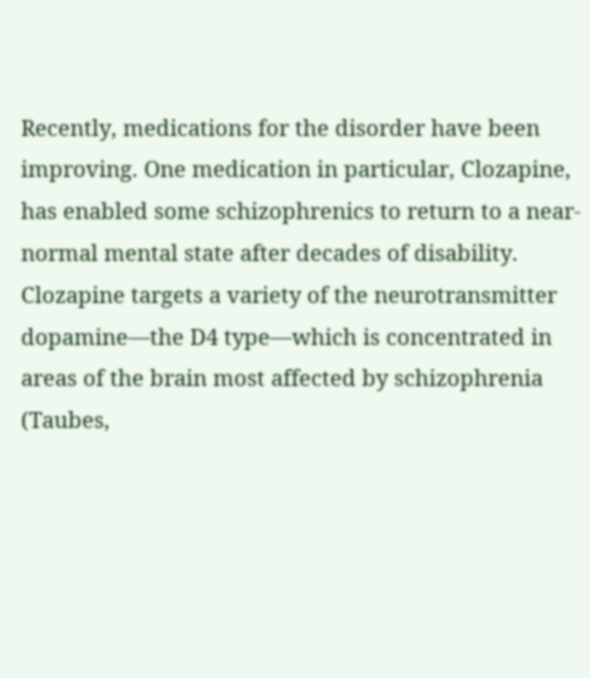Recently, medications for the disorder have been improving. One medication in particular, Clozapine, has enabled some schizophrenics to return to a near-normal mental state after decades of disability. Clozapine targets a variety of the neurotransmitter dopamine—the D4 type—which is concentrated in areas of the brain most affected by schizophrenia (Taubes,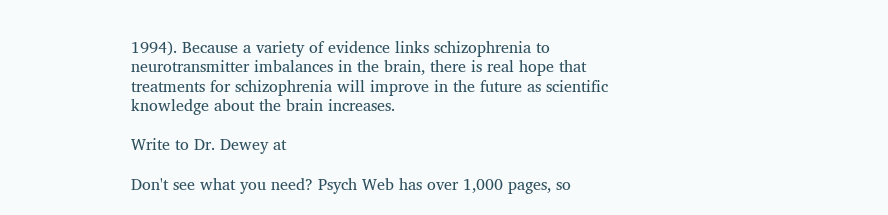1994). Because a variety of evidence links schizophrenia to neurotransmitter imbalances in the brain, there is real hope that treatments for schizophrenia will improve in the future as scientific knowledge about the brain increases.

Write to Dr. Dewey at

Don't see what you need? Psych Web has over 1,000 pages, so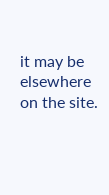it may be elsewhere on the site.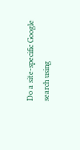Do a site-specific Google search using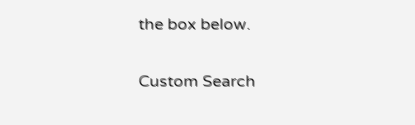the box below.

Custom Search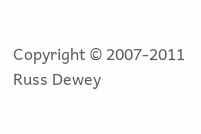Copyright © 2007-2011 Russ Dewey